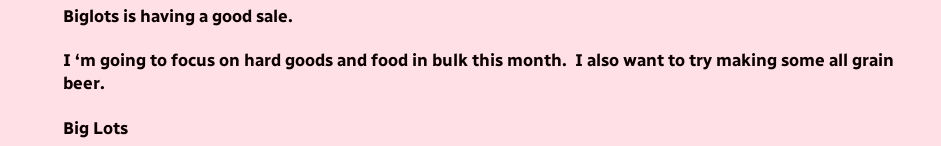Biglots is having a good sale.

I ‘m going to focus on hard goods and food in bulk this month.  I also want to try making some all grain beer.

Big Lots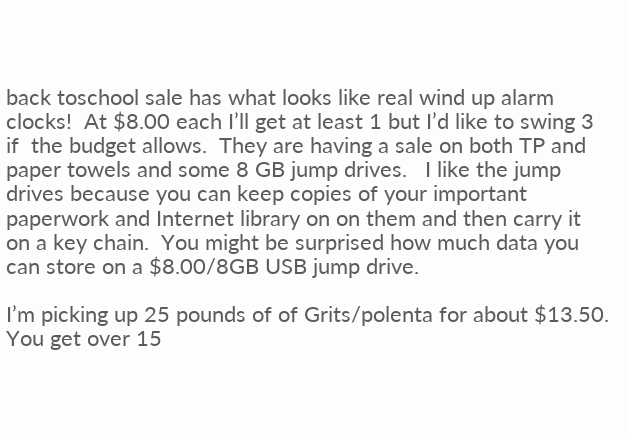back toschool sale has what looks like real wind up alarm clocks!  At $8.00 each I’ll get at least 1 but I’d like to swing 3 if  the budget allows.  They are having a sale on both TP and paper towels and some 8 GB jump drives.   I like the jump drives because you can keep copies of your important paperwork and Internet library on on them and then carry it on a key chain.  You might be surprised how much data you can store on a $8.00/8GB USB jump drive.

I’m picking up 25 pounds of of Grits/polenta for about $13.50.   You get over 15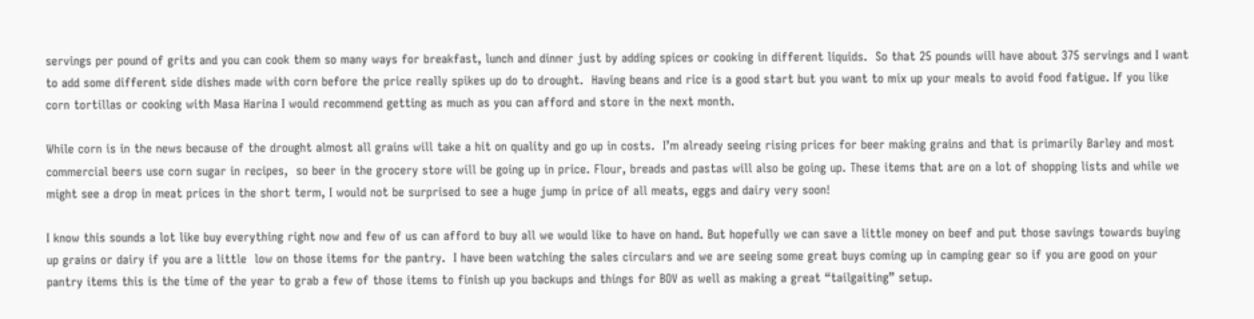servings per pound of grits and you can cook them so many ways for breakfast, lunch and dinner just by adding spices or cooking in different liquids.  So that 25 pounds will have about 375 servings and I want to add some different side dishes made with corn before the price really spikes up do to drought.  Having beans and rice is a good start but you want to mix up your meals to avoid food fatigue. If you like corn tortillas or cooking with Masa Harina I would recommend getting as much as you can afford and store in the next month.

While corn is in the news because of the drought almost all grains will take a hit on quality and go up in costs.  I’m already seeing rising prices for beer making grains and that is primarily Barley and most commercial beers use corn sugar in recipes,  so beer in the grocery store will be going up in price. Flour, breads and pastas will also be going up. These items that are on a lot of shopping lists and while we might see a drop in meat prices in the short term, I would not be surprised to see a huge jump in price of all meats, eggs and dairy very soon!

I know this sounds a lot like buy everything right now and few of us can afford to buy all we would like to have on hand. But hopefully we can save a little money on beef and put those savings towards buying up grains or dairy if you are a little  low on those items for the pantry.  I have been watching the sales circulars and we are seeing some great buys coming up in camping gear so if you are good on your pantry items this is the time of the year to grab a few of those items to finish up you backups and things for BOV as well as making a great “tailgaiting” setup.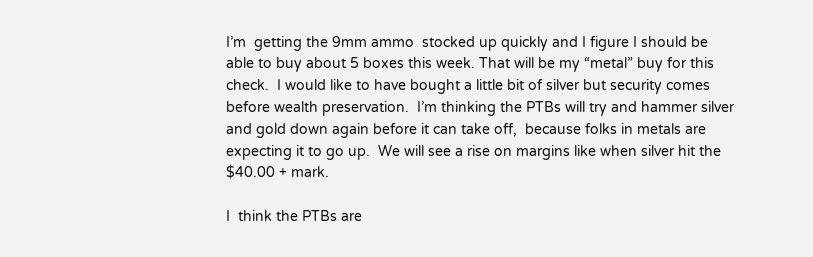I’m  getting the 9mm ammo  stocked up quickly and I figure I should be able to buy about 5 boxes this week. That will be my “metal” buy for this check.  I would like to have bought a little bit of silver but security comes before wealth preservation.  I’m thinking the PTBs will try and hammer silver and gold down again before it can take off,  because folks in metals are expecting it to go up.  We will see a rise on margins like when silver hit the $40.00 + mark.

I  think the PTBs are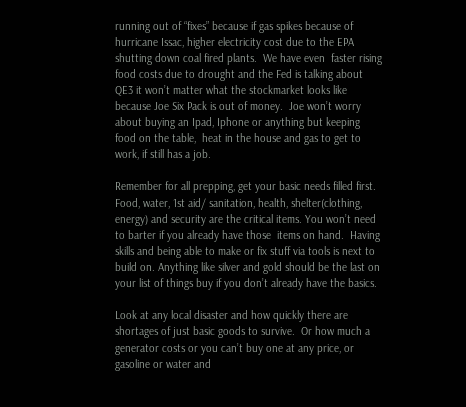running out of “fixes” because if gas spikes because of hurricane Issac, higher electricity cost due to the EPA shutting down coal fired plants.  We have even  faster rising food costs due to drought and the Fed is talking about QE3 it won’t matter what the stockmarket looks like because Joe Six Pack is out of money.  Joe won’t worry about buying an Ipad, Iphone or anything but keeping food on the table,  heat in the house and gas to get to work, if still has a job.

Remember for all prepping, get your basic needs filled first.  Food, water, 1st aid/ sanitation, health, shelter(clothing, energy) and security are the critical items. You won’t need to barter if you already have those  items on hand.  Having skills and being able to make or fix stuff via tools is next to build on. Anything like silver and gold should be the last on your list of things buy if you don’t already have the basics.

Look at any local disaster and how quickly there are shortages of just basic goods to survive.  Or how much a generator costs or you can’t buy one at any price, or gasoline or water and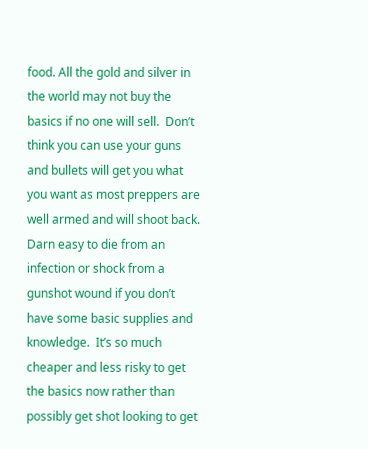food. All the gold and silver in the world may not buy the basics if no one will sell.  Don’t think you can use your guns and bullets will get you what you want as most preppers are well armed and will shoot back.  Darn easy to die from an infection or shock from a gunshot wound if you don’t have some basic supplies and knowledge.  It’s so much cheaper and less risky to get the basics now rather than possibly get shot looking to get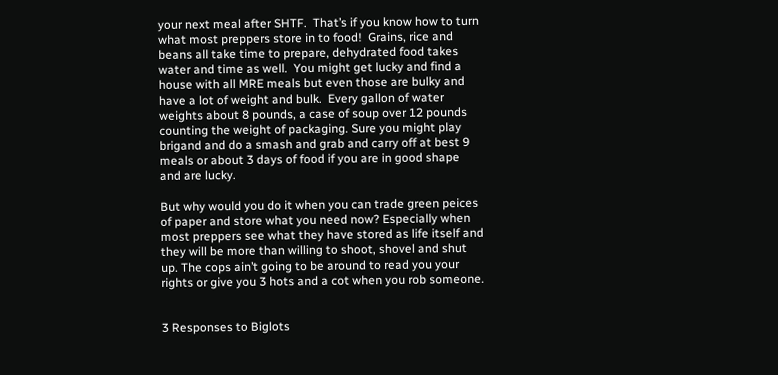your next meal after SHTF.  That’s if you know how to turn what most preppers store in to food!  Grains, rice and beans all take time to prepare, dehydrated food takes water and time as well.  You might get lucky and find a house with all MRE meals but even those are bulky and have a lot of weight and bulk.  Every gallon of water weights about 8 pounds, a case of soup over 12 pounds counting the weight of packaging. Sure you might play brigand and do a smash and grab and carry off at best 9 meals or about 3 days of food if you are in good shape and are lucky.

But why would you do it when you can trade green peices of paper and store what you need now? Especially when most preppers see what they have stored as life itself and they will be more than willing to shoot, shovel and shut up. The cops ain’t going to be around to read you your rights or give you 3 hots and a cot when you rob someone.


3 Responses to Biglots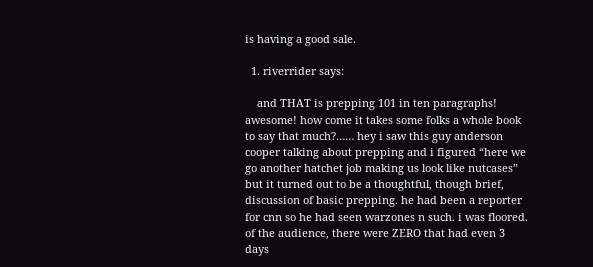is having a good sale.

  1. riverrider says:

    and THAT is prepping 101 in ten paragraphs! awesome! how come it takes some folks a whole book to say that much?…… hey i saw this guy anderson cooper talking about prepping and i figured “here we go another hatchet job making us look like nutcases” but it turned out to be a thoughtful, though brief, discussion of basic prepping. he had been a reporter for cnn so he had seen warzones n such. i was floored. of the audience, there were ZERO that had even 3 days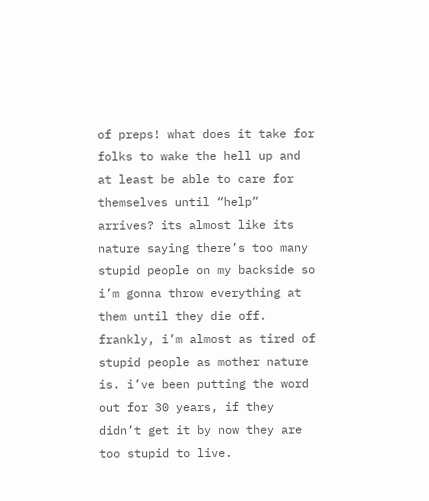of preps! what does it take for folks to wake the hell up and at least be able to care for themselves until “help” arrives? its almost like its nature saying there’s too many stupid people on my backside so i’m gonna throw everything at them until they die off. frankly, i’m almost as tired of stupid people as mother nature is. i’ve been putting the word out for 30 years, if they didn’t get it by now they are too stupid to live.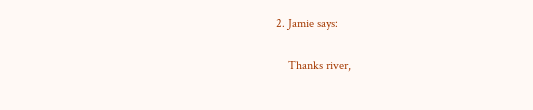2. Jamie says:

    Thanks river,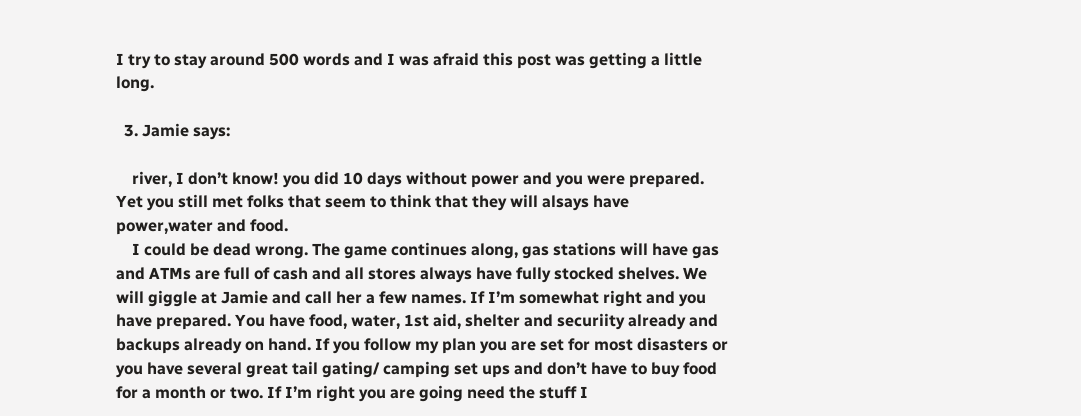I try to stay around 500 words and I was afraid this post was getting a little long.

  3. Jamie says:

    river, I don’t know! you did 10 days without power and you were prepared. Yet you still met folks that seem to think that they will alsays have power,water and food.
    I could be dead wrong. The game continues along, gas stations will have gas and ATMs are full of cash and all stores always have fully stocked shelves. We will giggle at Jamie and call her a few names. If I’m somewhat right and you have prepared. You have food, water, 1st aid, shelter and securiity already and backups already on hand. If you follow my plan you are set for most disasters or you have several great tail gating/ camping set ups and don’t have to buy food for a month or two. If I’m right you are going need the stuff I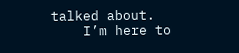talked about.
    I’m here to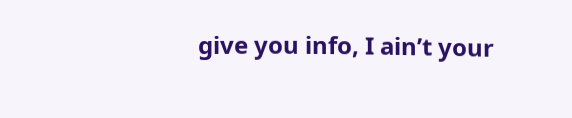give you info, I ain’t your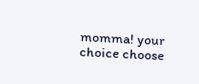momma! your choice choose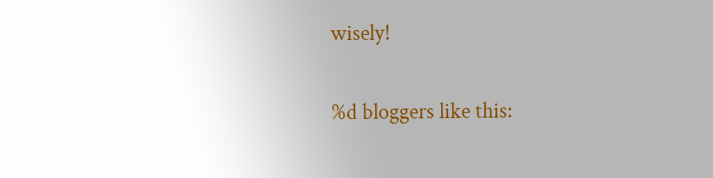wisely!

%d bloggers like this: